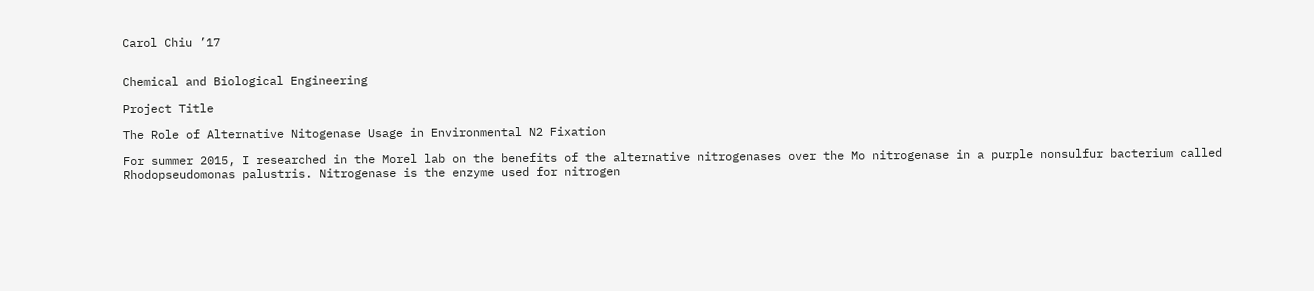Carol Chiu ’17


Chemical and Biological Engineering

Project Title

The Role of Alternative Nitogenase Usage in Environmental N2 Fixation

For summer 2015, I researched in the Morel lab on the benefits of the alternative nitrogenases over the Mo nitrogenase in a purple nonsulfur bacterium called Rhodopseudomonas palustris. Nitrogenase is the enzyme used for nitrogen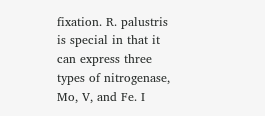fixation. R. palustris is special in that it can express three types of nitrogenase, Mo, V, and Fe. I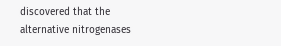discovered that the alternative nitrogenases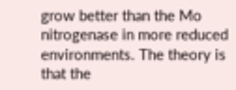grow better than the Mo nitrogenase in more reduced environments. The theory is that the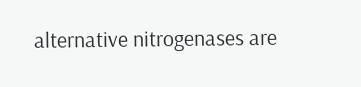alternative nitrogenases are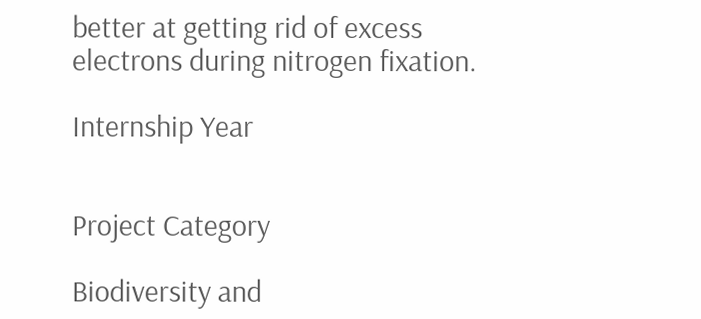better at getting rid of excess electrons during nitrogen fixation.

Internship Year


Project Category

Biodiversity and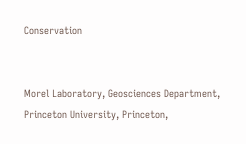Conservation


Morel Laboratory, Geosciences Department, Princeton University, Princeton,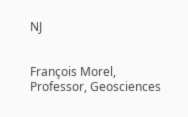NJ


François Morel, Professor, Geosciences